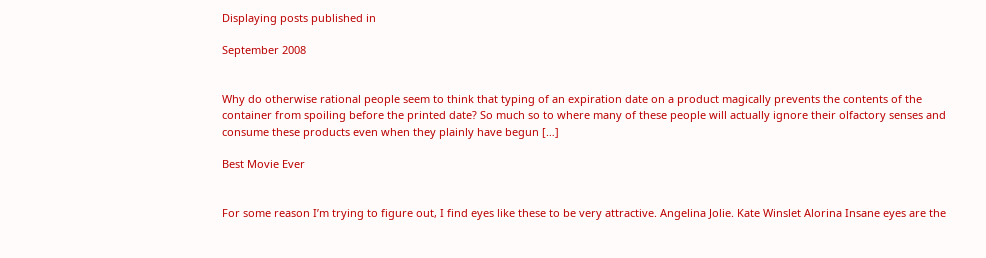Displaying posts published in

September 2008


Why do otherwise rational people seem to think that typing of an expiration date on a product magically prevents the contents of the container from spoiling before the printed date? So much so to where many of these people will actually ignore their olfactory senses and consume these products even when they plainly have begun […]

Best Movie Ever


For some reason I’m trying to figure out, I find eyes like these to be very attractive. Angelina Jolie. Kate Winslet Alorina Insane eyes are the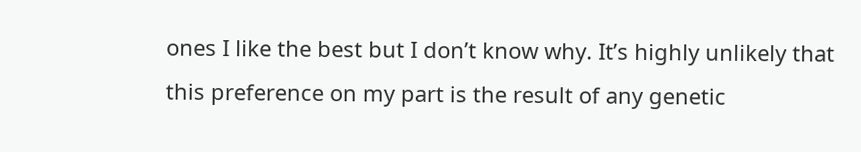ones I like the best but I don’t know why. It’s highly unlikely that this preference on my part is the result of any genetic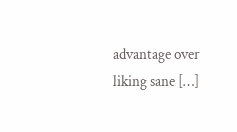advantage over liking sane […]